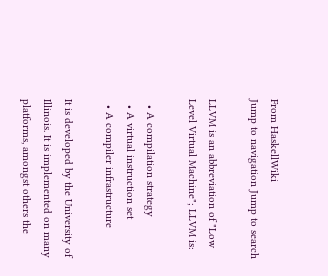From HaskellWiki
Jump to navigation Jump to search

LLVM is an abbreviation of "Low Level Virtual Machine"; LLVM is:

  • A compilation strategy
  • A virtual instruction set
  • A compiler infrastructure

It is developed by the University of Illinois. It is implemented on many platforms, amongst others the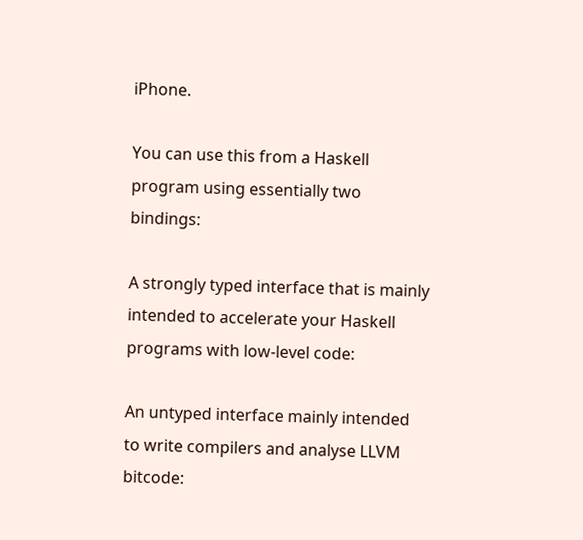iPhone.

You can use this from a Haskell program using essentially two bindings:

A strongly typed interface that is mainly intended to accelerate your Haskell programs with low-level code:

An untyped interface mainly intended to write compilers and analyse LLVM bitcode: